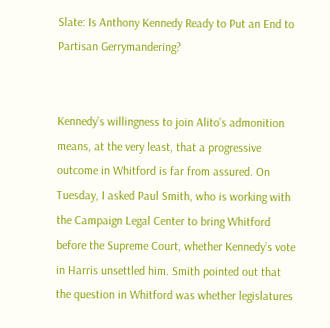Slate: Is Anthony Kennedy Ready to Put an End to Partisan Gerrymandering?


Kennedy’s willingness to join Alito’s admonition means, at the very least, that a progressive outcome in Whitford is far from assured. On Tuesday, I asked Paul Smith, who is working with the Campaign Legal Center to bring Whitford before the Supreme Court, whether Kennedy’s vote in Harris unsettled him. Smith pointed out that the question in Whitford was whether legislatures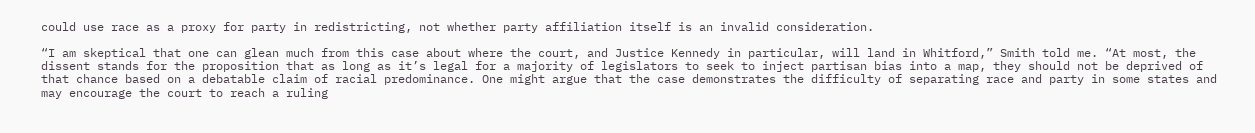could use race as a proxy for party in redistricting, not whether party affiliation itself is an invalid consideration.

“I am skeptical that one can glean much from this case about where the court, and Justice Kennedy in particular, will land in Whitford,” Smith told me. “At most, the dissent stands for the proposition that as long as it’s legal for a majority of legislators to seek to inject partisan bias into a map, they should not be deprived of that chance based on a debatable claim of racial predominance. One might argue that the case demonstrates the difficulty of separating race and party in some states and may encourage the court to reach a ruling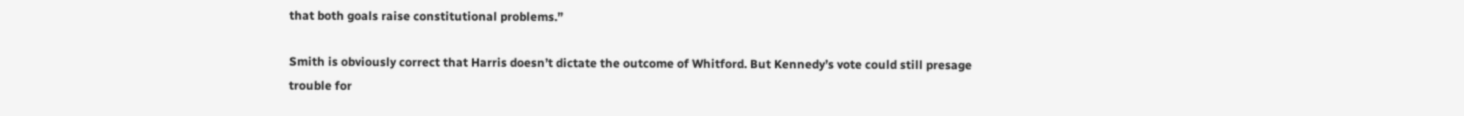that both goals raise constitutional problems.”

Smith is obviously correct that Harris doesn’t dictate the outcome of Whitford. But Kennedy’s vote could still presage trouble for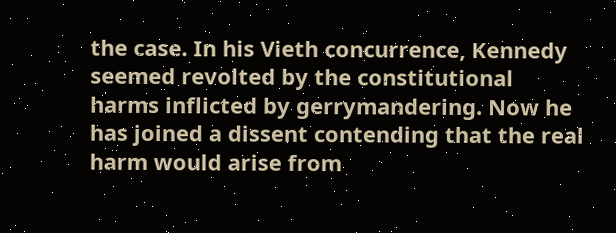the case. In his Vieth concurrence, Kennedy seemed revolted by the constitutional harms inflicted by gerrymandering. Now he has joined a dissent contending that the real harm would arise from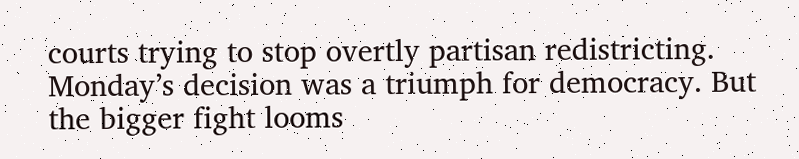courts trying to stop overtly partisan redistricting. Monday’s decision was a triumph for democracy. But the bigger fight looms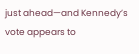just ahead—and Kennedy’s vote appears to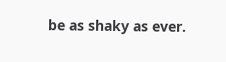be as shaky as ever.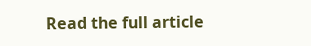Read the full article